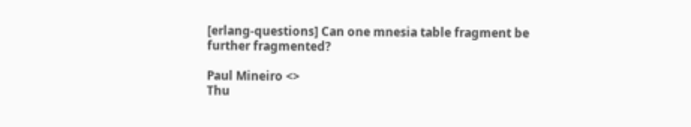[erlang-questions] Can one mnesia table fragment be further fragmented?

Paul Mineiro <>
Thu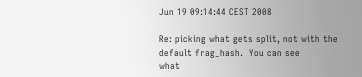Jun 19 09:14:44 CEST 2008

Re: picking what gets split, not with the default frag_hash.  You can see
what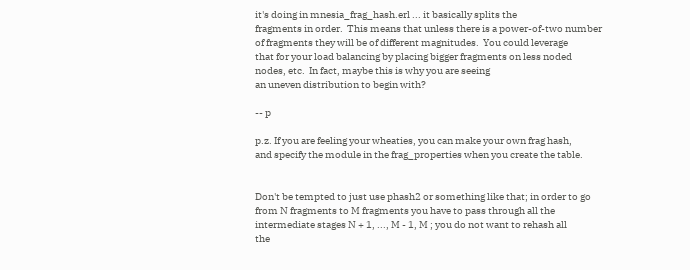it's doing in mnesia_frag_hash.erl ... it basically splits the
fragments in order.  This means that unless there is a power-of-two number
of fragments they will be of different magnitudes.  You could leverage
that for your load balancing by placing bigger fragments on less noded
nodes, etc.  In fact, maybe this is why you are seeing
an uneven distribution to begin with?

-- p

p.z. If you are feeling your wheaties, you can make your own frag hash,
and specify the module in the frag_properties when you create the table.


Don't be tempted to just use phash2 or something like that; in order to go
from N fragments to M fragments you have to pass through all the
intermediate stages N + 1, ..., M - 1, M ; you do not want to rehash all
the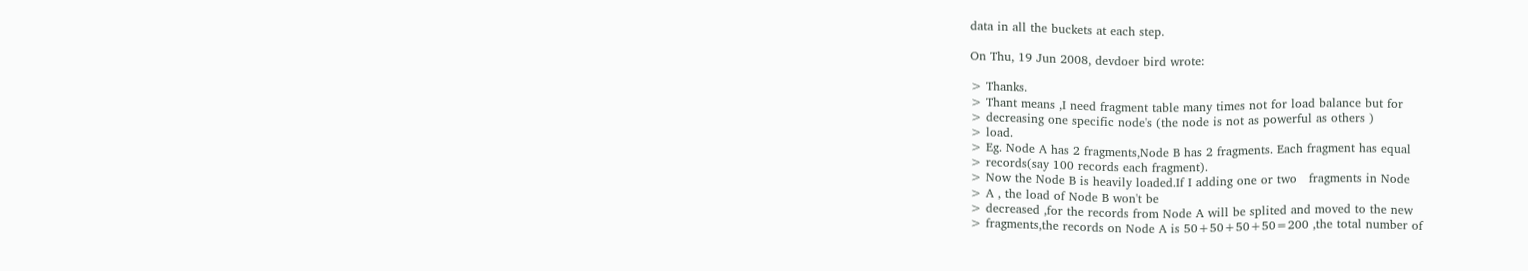data in all the buckets at each step.

On Thu, 19 Jun 2008, devdoer bird wrote:

> Thanks.
> Thant means ,I need fragment table many times not for load balance but for
> decreasing one specific node's (the node is not as powerful as others )
> load.
> Eg. Node A has 2 fragments,Node B has 2 fragments. Each fragment has equal
> records(say 100 records each fragment).
> Now the Node B is heavily loaded.If I adding one or two   fragments in Node
> A , the load of Node B won't be
> decreased ,for the records from Node A will be splited and moved to the new
> fragments,the records on Node A is 50+50+50+50=200 ,the total number of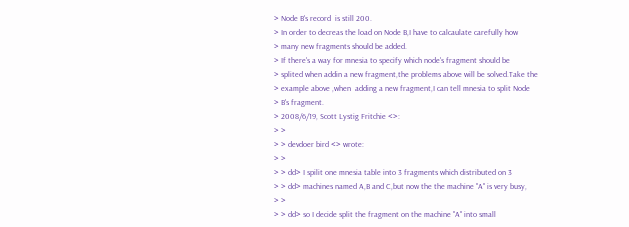> Node B's record  is still 200.
> In order to decreas the load on Node B,I have to calcaulate carefully how
> many new fragments should be added.
> If there's a way for mnesia to specify which node's fragment should be
> splited when addin a new fragment,the problems above will be solved.Take the
> example above ,when  adding a new fragment,I can tell mnesia to split Node
> B's fragment.
> 2008/6/19, Scott Lystig Fritchie <>:
> >
> > devdoer bird <> wrote:
> >
> > dd> I spilit one mnesia table into 3 fragments which distributed on 3
> > dd> machines named A,B and C,but now the the machine "A" is very busy,
> >
> > dd> so I decide split the fragment on the machine "A" into small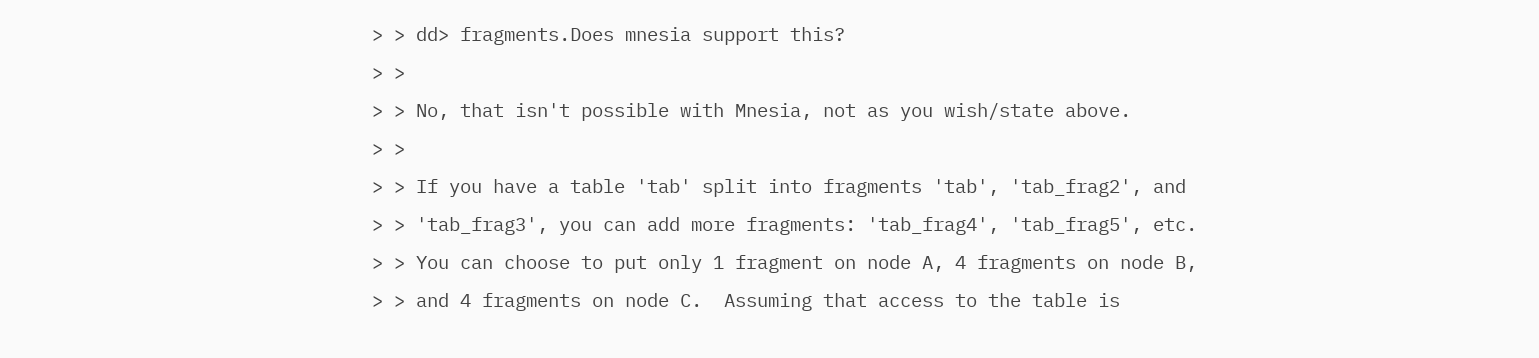> > dd> fragments.Does mnesia support this?
> >
> > No, that isn't possible with Mnesia, not as you wish/state above.
> >
> > If you have a table 'tab' split into fragments 'tab', 'tab_frag2', and
> > 'tab_frag3', you can add more fragments: 'tab_frag4', 'tab_frag5', etc.
> > You can choose to put only 1 fragment on node A, 4 fragments on node B,
> > and 4 fragments on node C.  Assuming that access to the table is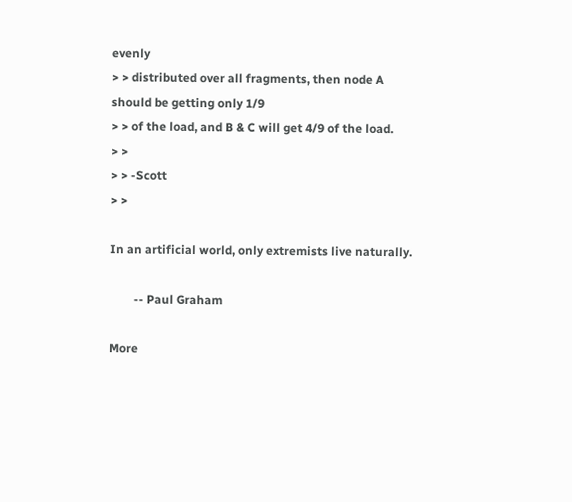evenly
> > distributed over all fragments, then node A should be getting only 1/9
> > of the load, and B & C will get 4/9 of the load.
> >
> > -Scott
> >

In an artificial world, only extremists live naturally.

        -- Paul Graham

More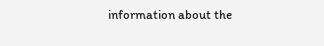information about the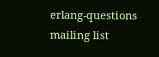erlang-questions mailing list